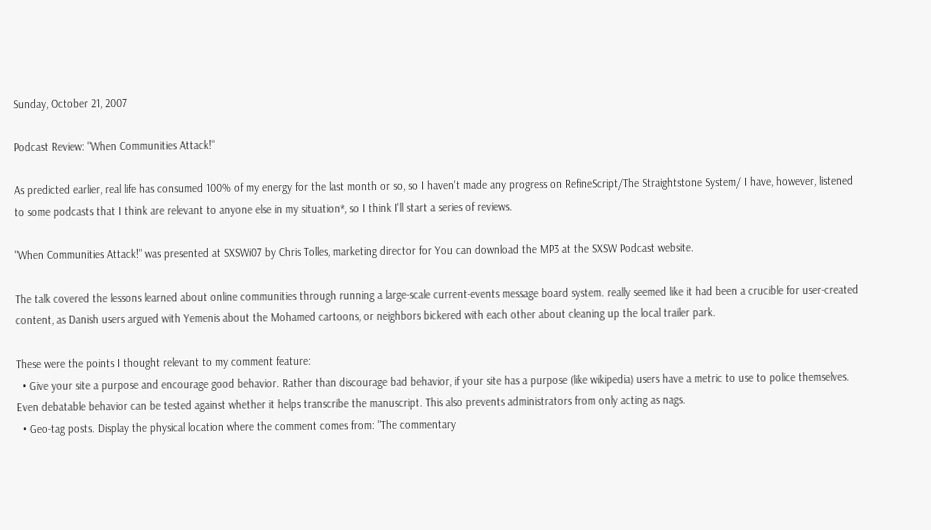Sunday, October 21, 2007

Podcast Review: "When Communities Attack!"

As predicted earlier, real life has consumed 100% of my energy for the last month or so, so I haven't made any progress on RefineScript/The Straightstone System/ I have, however, listened to some podcasts that I think are relevant to anyone else in my situation*, so I think I'll start a series of reviews.

"When Communities Attack!" was presented at SXSWi07 by Chris Tolles, marketing director for You can download the MP3 at the SXSW Podcast website.

The talk covered the lessons learned about online communities through running a large-scale current-events message board system. really seemed like it had been a crucible for user-created content, as Danish users argued with Yemenis about the Mohamed cartoons, or neighbors bickered with each other about cleaning up the local trailer park.

These were the points I thought relevant to my comment feature:
  • Give your site a purpose and encourage good behavior. Rather than discourage bad behavior, if your site has a purpose (like wikipedia) users have a metric to use to police themselves. Even debatable behavior can be tested against whether it helps transcribe the manuscript. This also prevents administrators from only acting as nags.
  • Geo-tag posts. Display the physical location where the comment comes from: "The commentary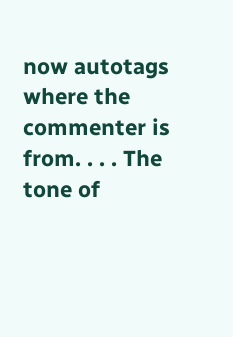now autotags where the commenter is from. . . . The tone of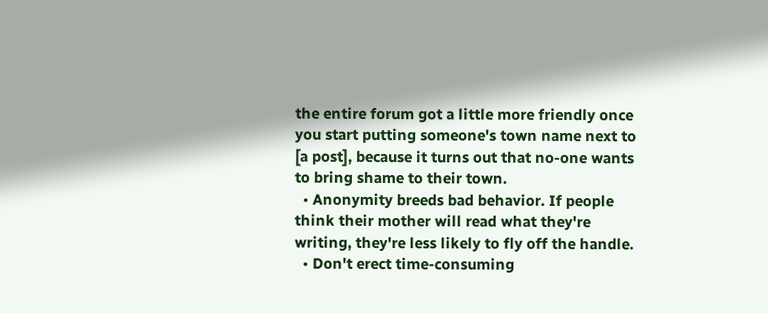the entire forum got a little more friendly once you start putting someone's town name next to [a post], because it turns out that no-one wants to bring shame to their town.
  • Anonymity breeds bad behavior. If people think their mother will read what they're writing, they're less likely to fly off the handle.
  • Don't erect time-consuming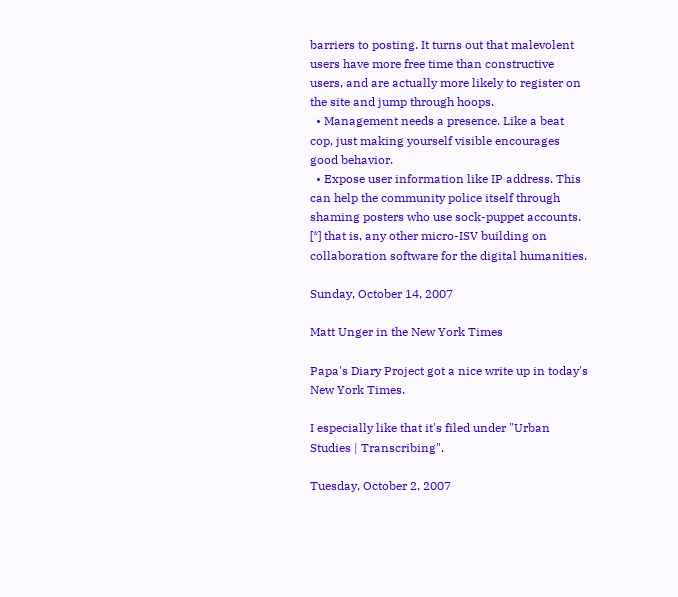barriers to posting. It turns out that malevolent users have more free time than constructive users, and are actually more likely to register on the site and jump through hoops.
  • Management needs a presence. Like a beat cop, just making yourself visible encourages good behavior.
  • Expose user information like IP address. This can help the community police itself through shaming posters who use sock-puppet accounts.
[*] that is, any other micro-ISV building on collaboration software for the digital humanities.

Sunday, October 14, 2007

Matt Unger in the New York Times

Papa's Diary Project got a nice write up in today's New York Times.

I especially like that it's filed under "Urban Studies | Transcribing".

Tuesday, October 2, 2007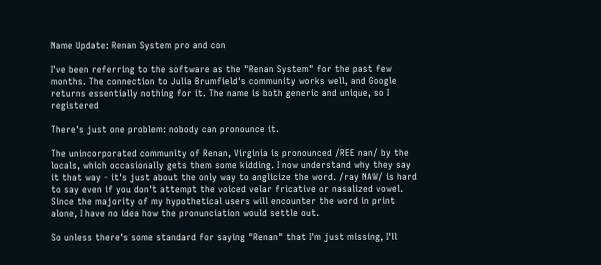Name Update: Renan System pro and con

I've been referring to the software as the "Renan System" for the past few months. The connection to Julia Brumfield's community works well, and Google returns essentially nothing for it. The name is both generic and unique, so I registered

There's just one problem: nobody can pronounce it.

The unincorporated community of Renan, Virginia is pronounced /REE nan/ by the locals, which occasionally gets them some kidding. I now understand why they say it that way - it's just about the only way to anglicize the word. /ray NAW/ is hard to say even if you don't attempt the voiced velar fricative or nasalized vowel. Since the majority of my hypothetical users will encounter the word in print alone, I have no idea how the pronunciation would settle out.

So unless there's some standard for saying "Renan" that I'm just missing, I'll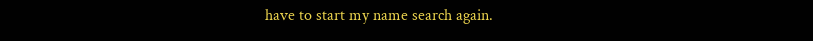have to start my name search again.